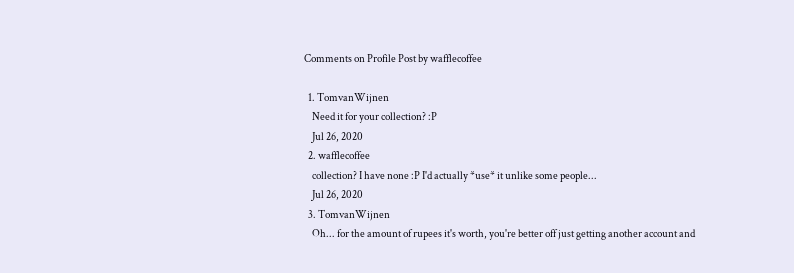Comments on Profile Post by wafflecoffee

  1. TomvanWijnen
    Need it for your collection? :P
    Jul 26, 2020
  2. wafflecoffee
    collection? I have none :P I'd actually *use* it unlike some people...
    Jul 26, 2020
  3. TomvanWijnen
    Oh... for the amount of rupees it's worth, you're better off just getting another account and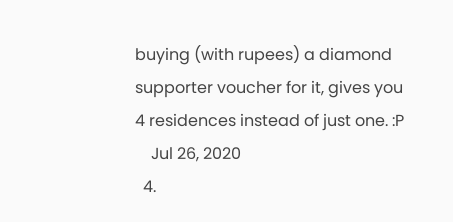buying (with rupees) a diamond supporter voucher for it, gives you 4 residences instead of just one. :P
    Jul 26, 2020
  4.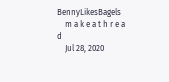BennyLikesBagels
    m a k e a t h r e a d
    Jul 28, 2020